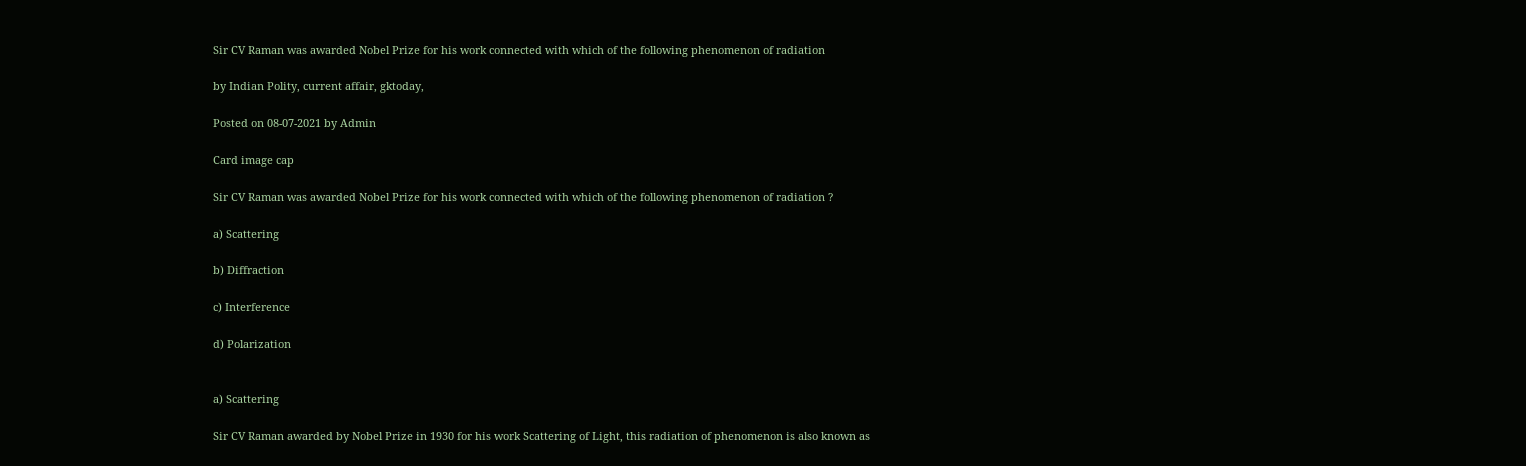Sir CV Raman was awarded Nobel Prize for his work connected with which of the following phenomenon of radiation

by Indian Polity, current affair, gktoday,

Posted on 08-07-2021 by Admin

Card image cap

Sir CV Raman was awarded Nobel Prize for his work connected with which of the following phenomenon of radiation ?

a) Scattering

b) Diffraction

c) Interference

d) Polarization


a) Scattering

Sir CV Raman awarded by Nobel Prize in 1930 for his work Scattering of Light, this radiation of phenomenon is also known as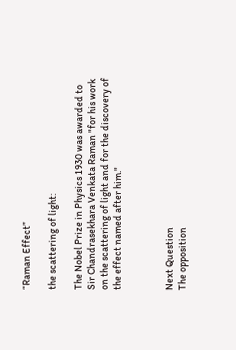“Raman Effect”

the scattering of light:

The Nobel Prize in Physics 1930 was awarded to Sir Chandrasekhara Venkata Raman "for his work on the scattering of light and for the discovery of the effect named after him."



Next Question
The opposition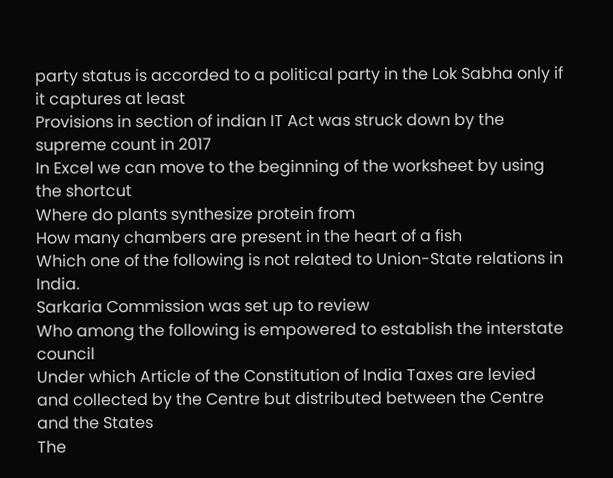party status is accorded to a political party in the Lok Sabha only if it captures at least
Provisions in section of indian IT Act was struck down by the supreme count in 2017
In Excel we can move to the beginning of the worksheet by using the shortcut
Where do plants synthesize protein from
How many chambers are present in the heart of a fish
Which one of the following is not related to Union-State relations in India.
Sarkaria Commission was set up to review
Who among the following is empowered to establish the interstate council
Under which Article of the Constitution of India Taxes are levied and collected by the Centre but distributed between the Centre and the States
The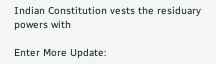Indian Constitution vests the residuary powers with

Enter More Update: